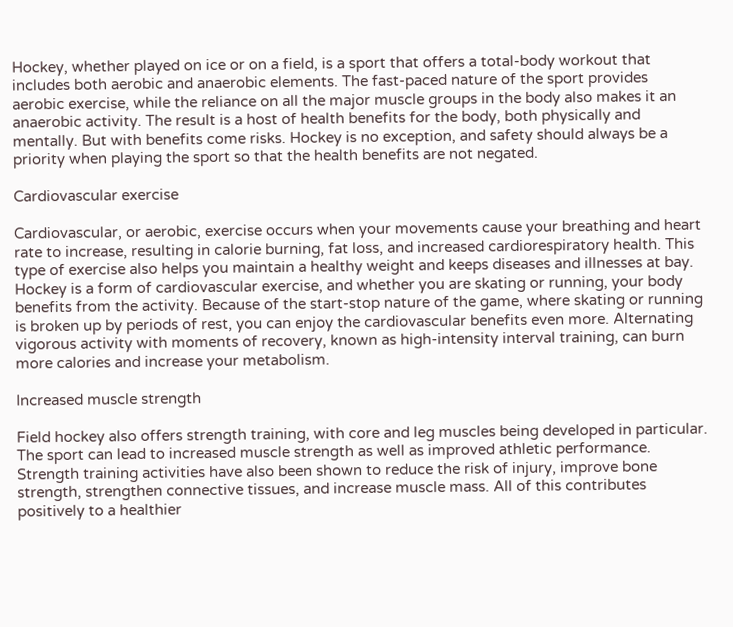Hockey, whether played on ice or on a field, is a sport that offers a total-body workout that includes both aerobic and anaerobic elements. The fast-paced nature of the sport provides aerobic exercise, while the reliance on all the major muscle groups in the body also makes it an anaerobic activity. The result is a host of health benefits for the body, both physically and mentally. But with benefits come risks. Hockey is no exception, and safety should always be a priority when playing the sport so that the health benefits are not negated.

Cardiovascular exercise

Cardiovascular, or aerobic, exercise occurs when your movements cause your breathing and heart rate to increase, resulting in calorie burning, fat loss, and increased cardiorespiratory health. This type of exercise also helps you maintain a healthy weight and keeps diseases and illnesses at bay. Hockey is a form of cardiovascular exercise, and whether you are skating or running, your body benefits from the activity. Because of the start-stop nature of the game, where skating or running is broken up by periods of rest, you can enjoy the cardiovascular benefits even more. Alternating vigorous activity with moments of recovery, known as high-intensity interval training, can burn more calories and increase your metabolism.

Increased muscle strength

Field hockey also offers strength training, with core and leg muscles being developed in particular. The sport can lead to increased muscle strength as well as improved athletic performance. Strength training activities have also been shown to reduce the risk of injury, improve bone strength, strengthen connective tissues, and increase muscle mass. All of this contributes positively to a healthier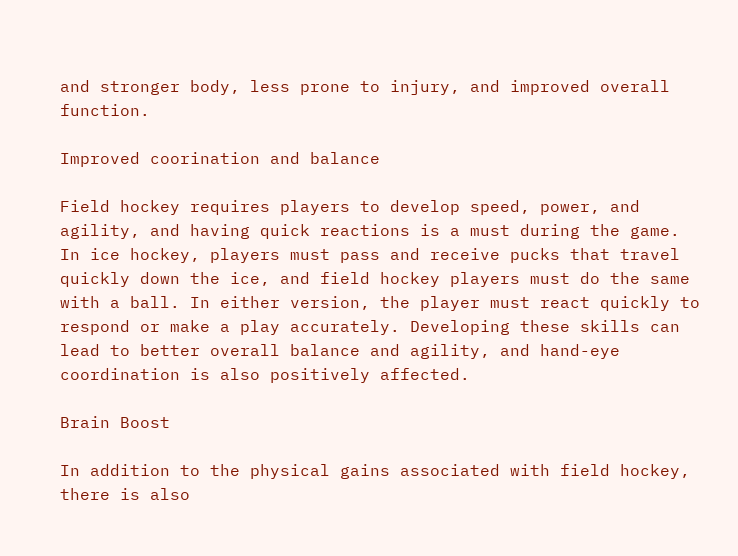and stronger body, less prone to injury, and improved overall function.

Improved coorination and balance

Field hockey requires players to develop speed, power, and agility, and having quick reactions is a must during the game. In ice hockey, players must pass and receive pucks that travel quickly down the ice, and field hockey players must do the same with a ball. In either version, the player must react quickly to respond or make a play accurately. Developing these skills can lead to better overall balance and agility, and hand-eye coordination is also positively affected.

Brain Boost

In addition to the physical gains associated with field hockey, there is also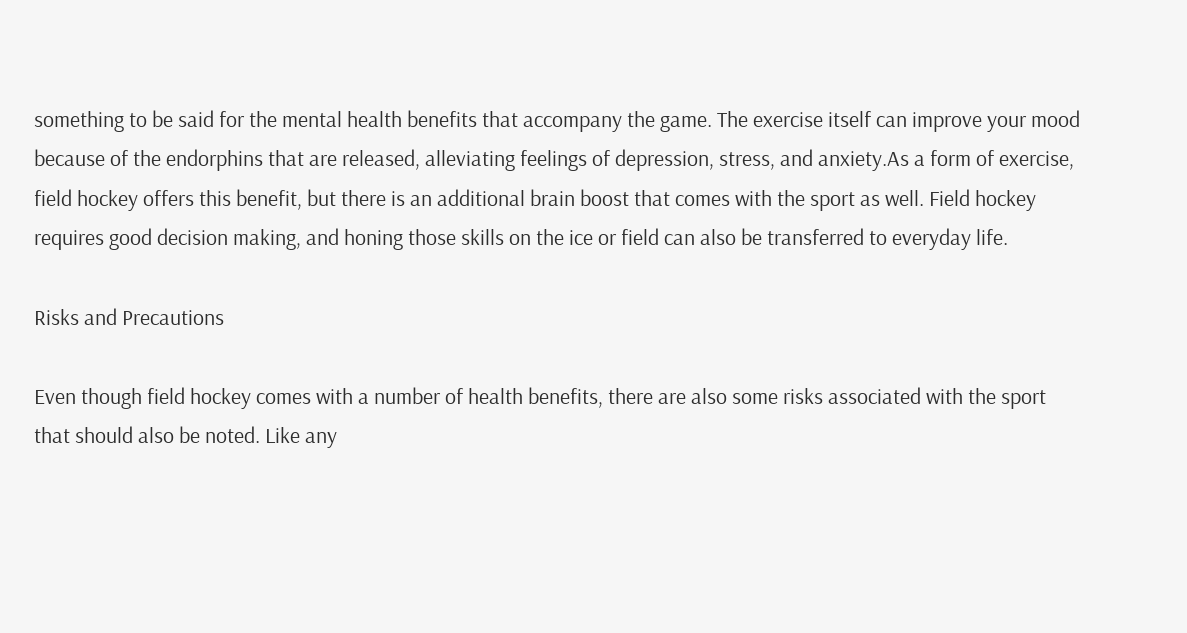something to be said for the mental health benefits that accompany the game. The exercise itself can improve your mood because of the endorphins that are released, alleviating feelings of depression, stress, and anxiety.As a form of exercise, field hockey offers this benefit, but there is an additional brain boost that comes with the sport as well. Field hockey requires good decision making, and honing those skills on the ice or field can also be transferred to everyday life.

Risks and Precautions

Even though field hockey comes with a number of health benefits, there are also some risks associated with the sport that should also be noted. Like any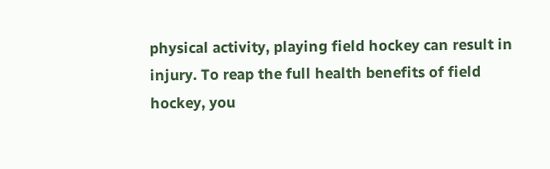physical activity, playing field hockey can result in injury. To reap the full health benefits of field hockey, you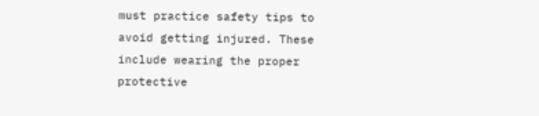must practice safety tips to avoid getting injured. These include wearing the proper protective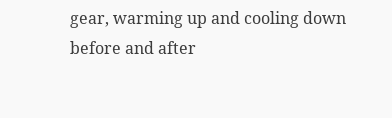gear, warming up and cooling down before and after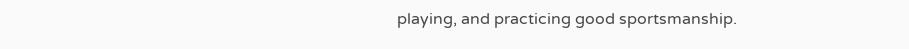playing, and practicing good sportsmanship.